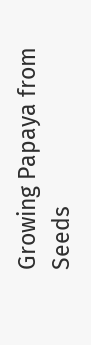Growing Papaya from Seeds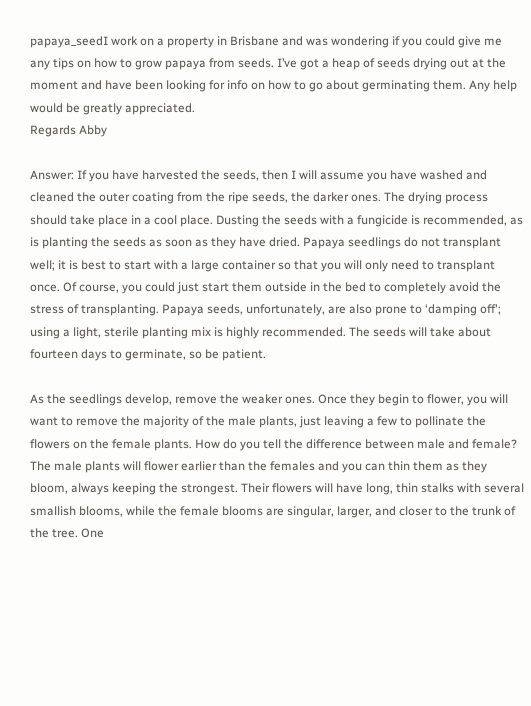papaya_seedI work on a property in Brisbane and was wondering if you could give me any tips on how to grow papaya from seeds. I’ve got a heap of seeds drying out at the moment and have been looking for info on how to go about germinating them. Any help would be greatly appreciated.
Regards Abby

Answer: If you have harvested the seeds, then I will assume you have washed and cleaned the outer coating from the ripe seeds, the darker ones. The drying process should take place in a cool place. Dusting the seeds with a fungicide is recommended, as is planting the seeds as soon as they have dried. Papaya seedlings do not transplant well; it is best to start with a large container so that you will only need to transplant once. Of course, you could just start them outside in the bed to completely avoid the stress of transplanting. Papaya seeds, unfortunately, are also prone to ‘damping off'; using a light, sterile planting mix is highly recommended. The seeds will take about fourteen days to germinate, so be patient.

As the seedlings develop, remove the weaker ones. Once they begin to flower, you will want to remove the majority of the male plants, just leaving a few to pollinate the flowers on the female plants. How do you tell the difference between male and female?  The male plants will flower earlier than the females and you can thin them as they bloom, always keeping the strongest. Their flowers will have long, thin stalks with several smallish blooms, while the female blooms are singular, larger, and closer to the trunk of the tree. One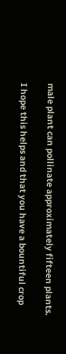male plant can pollinate approximately fifteen plants.

I hope this helps and that you have a bountiful crop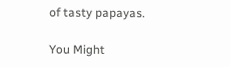of tasty papayas.

You Might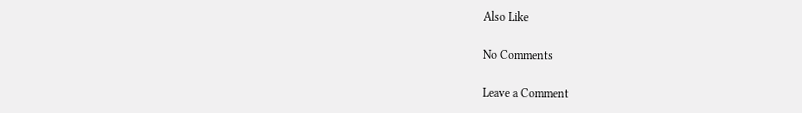Also Like

No Comments

Leave a Comment